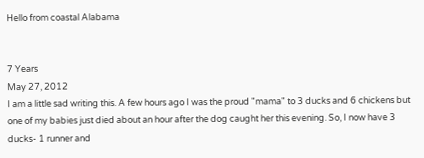Hello from coastal Alabama


7 Years
May 27, 2012
I am a little sad writing this. A few hours ago I was the proud "mama" to 3 ducks and 6 chickens but one of my babies just died about an hour after the dog caught her this evening. So, I now have 3 ducks- 1 runner and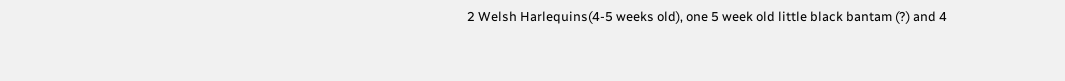2 Welsh Harlequins(4-5 weeks old), one 5 week old little black bantam (?) and 4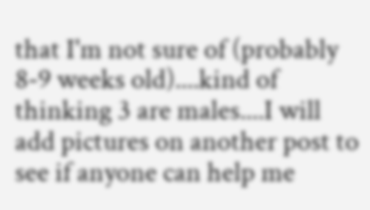that I'm not sure of (probably 8-9 weeks old)....kind of thinking 3 are males....I will add pictures on another post to see if anyone can help me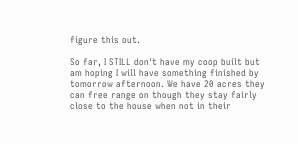figure this out.

So far, I STILL don't have my coop built but am hoping I will have something finished by tomorrow afternoon. We have 20 acres they can free range on though they stay fairly close to the house when not in their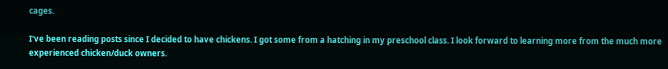cages.

I've been reading posts since I decided to have chickens. I got some from a hatching in my preschool class. I look forward to learning more from the much more experienced chicken/duck owners.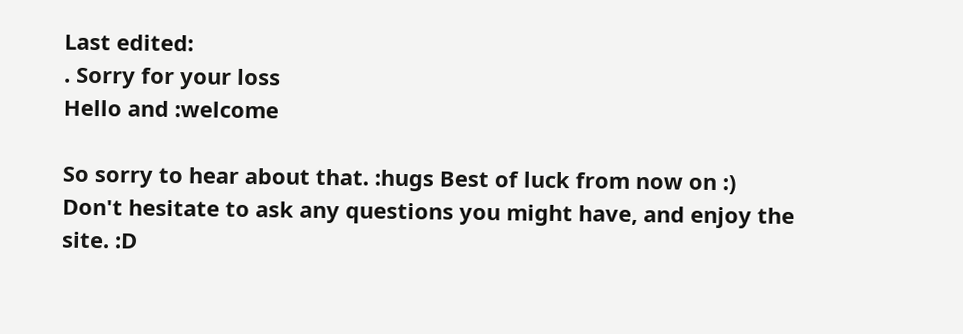Last edited:
. Sorry for your loss
Hello and :welcome

So sorry to hear about that. :hugs Best of luck from now on :)
Don't hesitate to ask any questions you might have, and enjoy the site. :D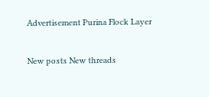Advertisement Purina Flock Layer

New posts New threads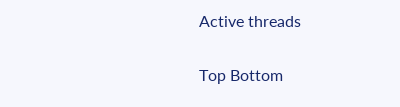Active threads

Top Bottom